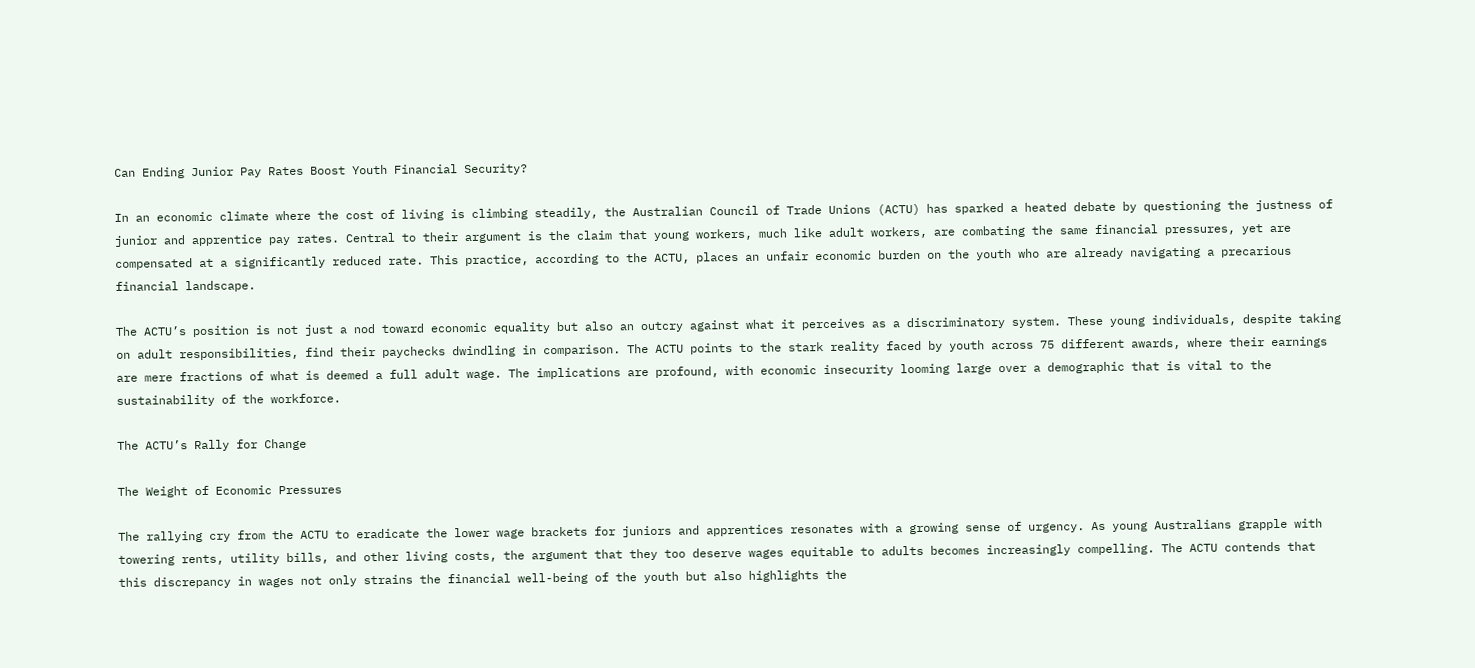Can Ending Junior Pay Rates Boost Youth Financial Security?

In an economic climate where the cost of living is climbing steadily, the Australian Council of Trade Unions (ACTU) has sparked a heated debate by questioning the justness of junior and apprentice pay rates. Central to their argument is the claim that young workers, much like adult workers, are combating the same financial pressures, yet are compensated at a significantly reduced rate. This practice, according to the ACTU, places an unfair economic burden on the youth who are already navigating a precarious financial landscape.

The ACTU’s position is not just a nod toward economic equality but also an outcry against what it perceives as a discriminatory system. These young individuals, despite taking on adult responsibilities, find their paychecks dwindling in comparison. The ACTU points to the stark reality faced by youth across 75 different awards, where their earnings are mere fractions of what is deemed a full adult wage. The implications are profound, with economic insecurity looming large over a demographic that is vital to the sustainability of the workforce.

The ACTU’s Rally for Change

The Weight of Economic Pressures

The rallying cry from the ACTU to eradicate the lower wage brackets for juniors and apprentices resonates with a growing sense of urgency. As young Australians grapple with towering rents, utility bills, and other living costs, the argument that they too deserve wages equitable to adults becomes increasingly compelling. The ACTU contends that this discrepancy in wages not only strains the financial well-being of the youth but also highlights the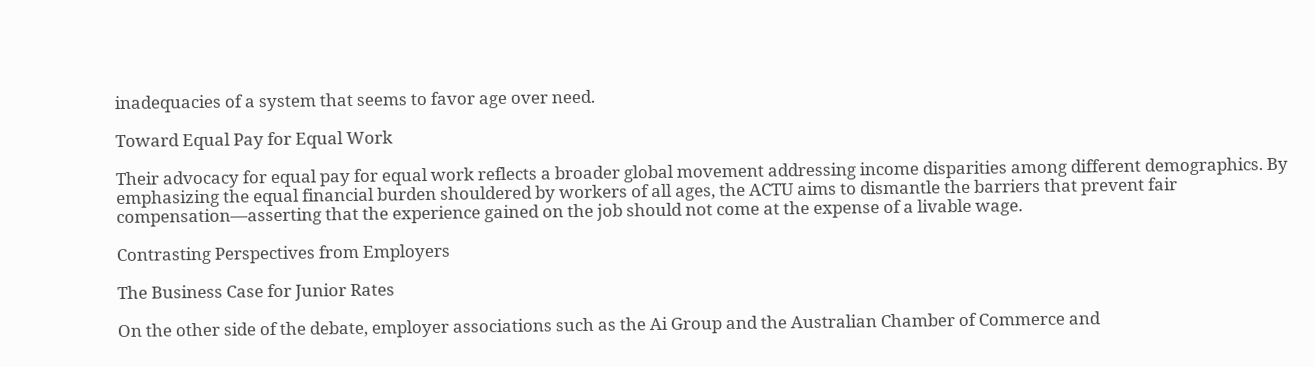inadequacies of a system that seems to favor age over need.

Toward Equal Pay for Equal Work

Their advocacy for equal pay for equal work reflects a broader global movement addressing income disparities among different demographics. By emphasizing the equal financial burden shouldered by workers of all ages, the ACTU aims to dismantle the barriers that prevent fair compensation—asserting that the experience gained on the job should not come at the expense of a livable wage.

Contrasting Perspectives from Employers

The Business Case for Junior Rates

On the other side of the debate, employer associations such as the Ai Group and the Australian Chamber of Commerce and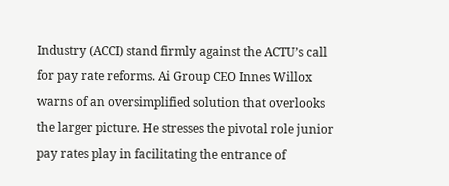Industry (ACCI) stand firmly against the ACTU’s call for pay rate reforms. Ai Group CEO Innes Willox warns of an oversimplified solution that overlooks the larger picture. He stresses the pivotal role junior pay rates play in facilitating the entrance of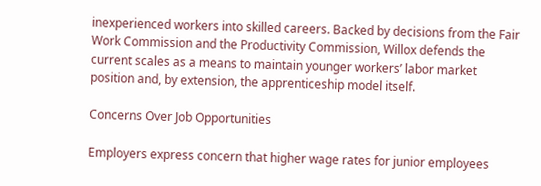inexperienced workers into skilled careers. Backed by decisions from the Fair Work Commission and the Productivity Commission, Willox defends the current scales as a means to maintain younger workers’ labor market position and, by extension, the apprenticeship model itself.

Concerns Over Job Opportunities

Employers express concern that higher wage rates for junior employees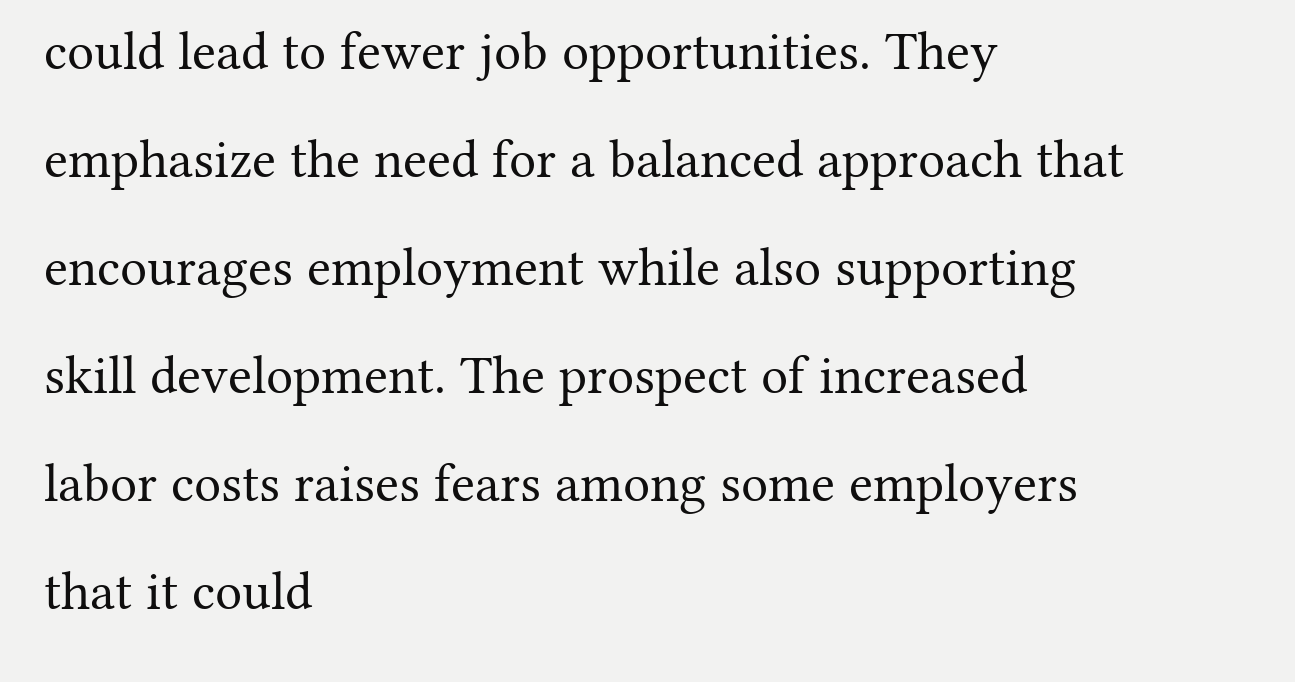could lead to fewer job opportunities. They emphasize the need for a balanced approach that encourages employment while also supporting skill development. The prospect of increased labor costs raises fears among some employers that it could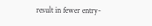result in fewer entry-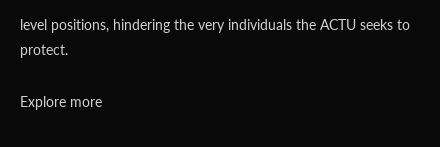level positions, hindering the very individuals the ACTU seeks to protect.

Explore more